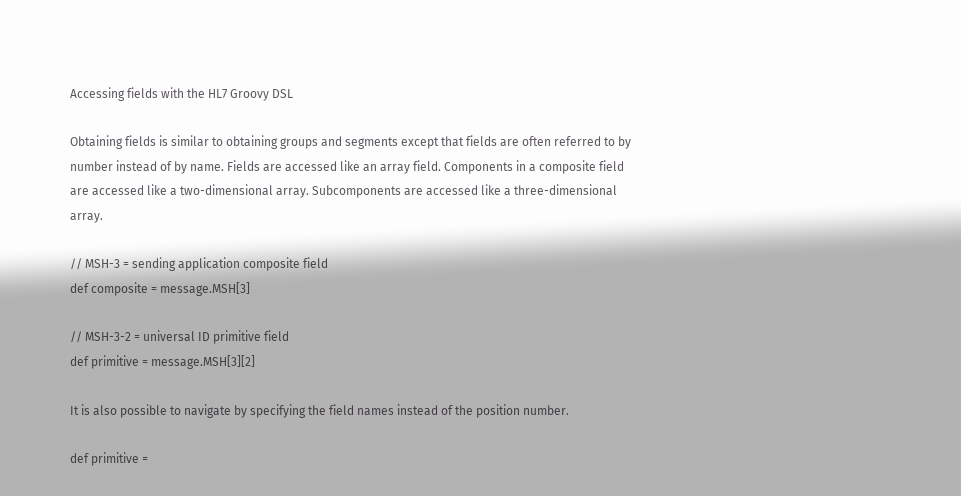Accessing fields with the HL7 Groovy DSL

Obtaining fields is similar to obtaining groups and segments except that fields are often referred to by number instead of by name. Fields are accessed like an array field. Components in a composite field are accessed like a two-dimensional array. Subcomponents are accessed like a three-dimensional array.

// MSH-3 = sending application composite field
def composite = message.MSH[3]

// MSH-3-2 = universal ID primitive field
def primitive = message.MSH[3][2]

It is also possible to navigate by specifying the field names instead of the position number.

def primitive =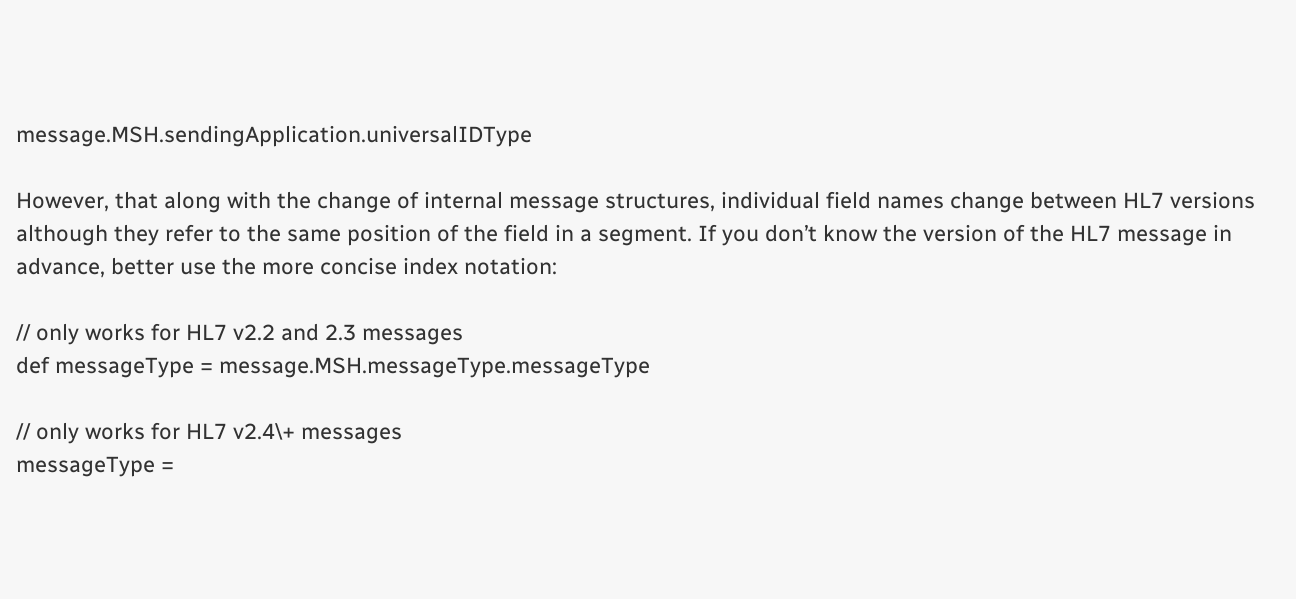message.MSH.sendingApplication.universalIDType

However, that along with the change of internal message structures, individual field names change between HL7 versions although they refer to the same position of the field in a segment. If you don’t know the version of the HL7 message in advance, better use the more concise index notation:

// only works for HL7 v2.2 and 2.3 messages
def messageType = message.MSH.messageType.messageType

// only works for HL7 v2.4\+ messages
messageType =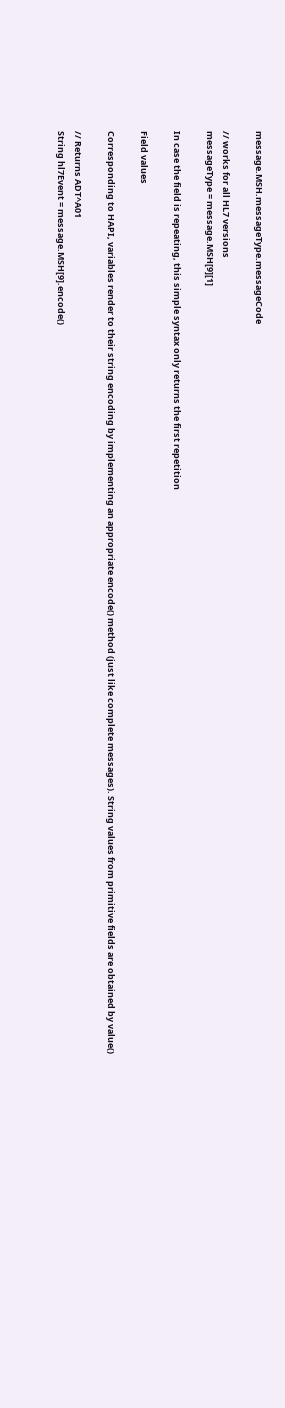message.MSH.messageType.messageCode

// works for all HL7 versions
messageType = message.MSH[9][1]

In case the field is repeating, this simple syntax only returns the first repetition

Field values

Corresponding to HAPI, variables render to their string encoding by implementing an appropriate encode() method (just like complete messages). String values from primitive fields are obtained by value()

// Returns ADT^A01
String hl7Event = message.MSH[9].encode()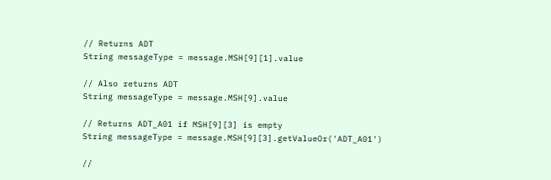// Returns ADT
String messageType = message.MSH[9][1].value

// Also returns ADT
String messageType = message.MSH[9].value

// Returns ADT_A01 if MSH[9][3] is empty
String messageType = message.MSH[9][3].getValueOr('ADT_A01')

//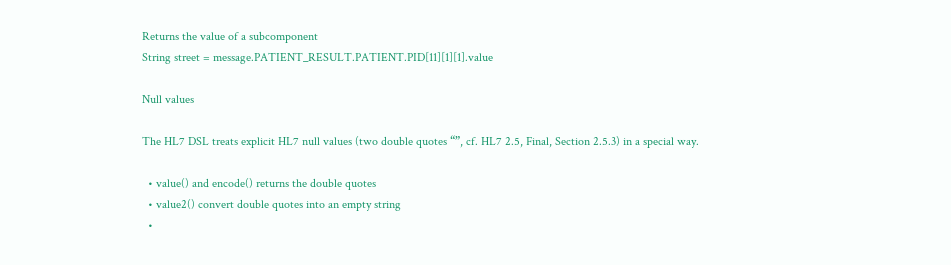Returns the value of a subcomponent
String street = message.PATIENT_RESULT.PATIENT.PID[11][1][1].value

Null values

The HL7 DSL treats explicit HL7 null values (two double quotes “”, cf. HL7 2.5, Final, Section 2.5.3) in a special way.

  • value() and encode() returns the double quotes
  • value2() convert double quotes into an empty string
  •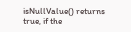isNullValue() returns true, if the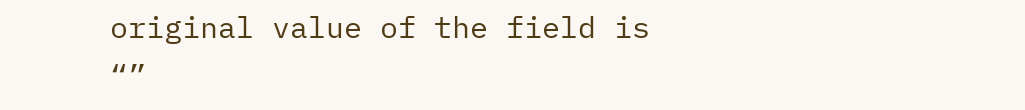original value of the field is “”